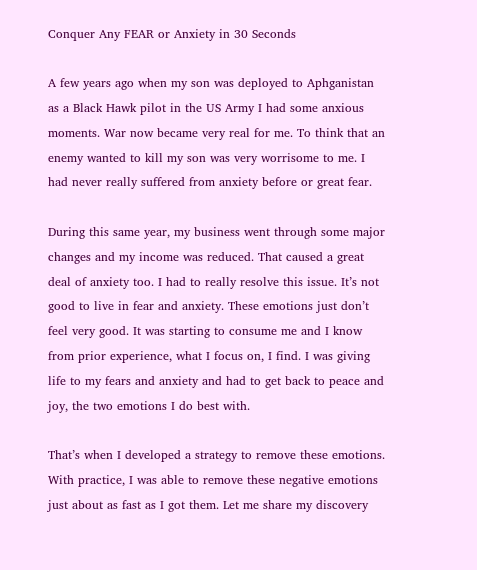Conquer Any FEAR or Anxiety in 30 Seconds

A few years ago when my son was deployed to Aphganistan as a Black Hawk pilot in the US Army I had some anxious moments. War now became very real for me. To think that an enemy wanted to kill my son was very worrisome to me. I had never really suffered from anxiety before or great fear.

During this same year, my business went through some major changes and my income was reduced. That caused a great deal of anxiety too. I had to really resolve this issue. It’s not good to live in fear and anxiety. These emotions just don’t feel very good. It was starting to consume me and I know from prior experience, what I focus on, I find. I was giving life to my fears and anxiety and had to get back to peace and joy, the two emotions I do best with.

That’s when I developed a strategy to remove these emotions. With practice, I was able to remove these negative emotions just about as fast as I got them. Let me share my discovery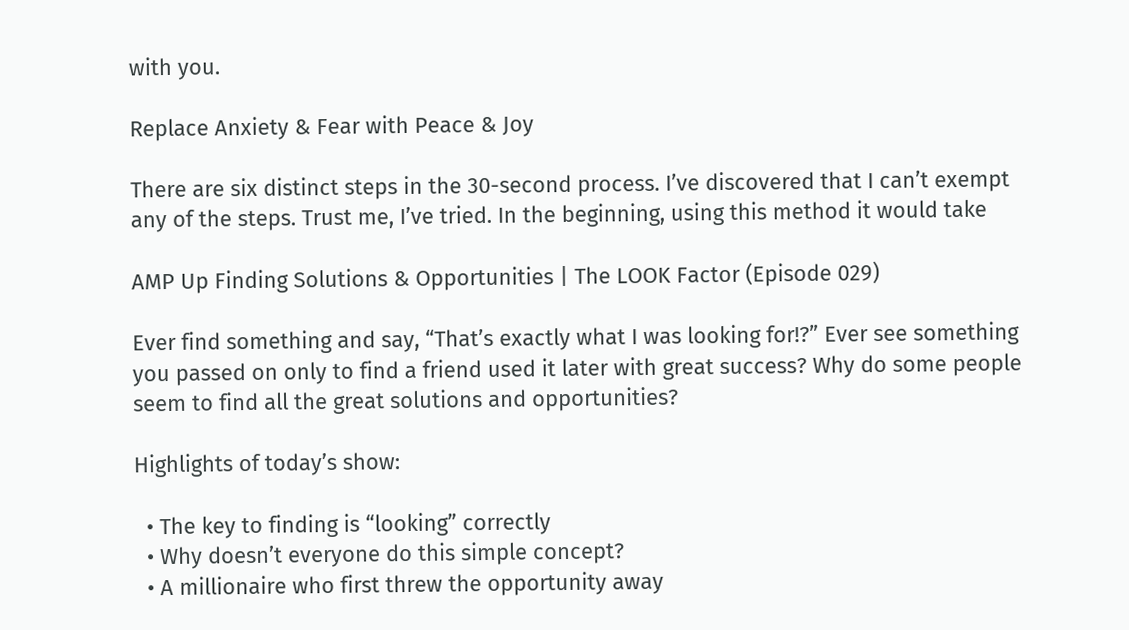with you.

Replace Anxiety & Fear with Peace & Joy

There are six distinct steps in the 30-second process. I’ve discovered that I can’t exempt any of the steps. Trust me, I’ve tried. In the beginning, using this method it would take

AMP Up Finding Solutions & Opportunities | The LOOK Factor (Episode 029)

Ever find something and say, “That’s exactly what I was looking for!?” Ever see something you passed on only to find a friend used it later with great success? Why do some people seem to find all the great solutions and opportunities?

Highlights of today’s show:

  • The key to finding is “looking” correctly
  • Why doesn’t everyone do this simple concept?
  • A millionaire who first threw the opportunity away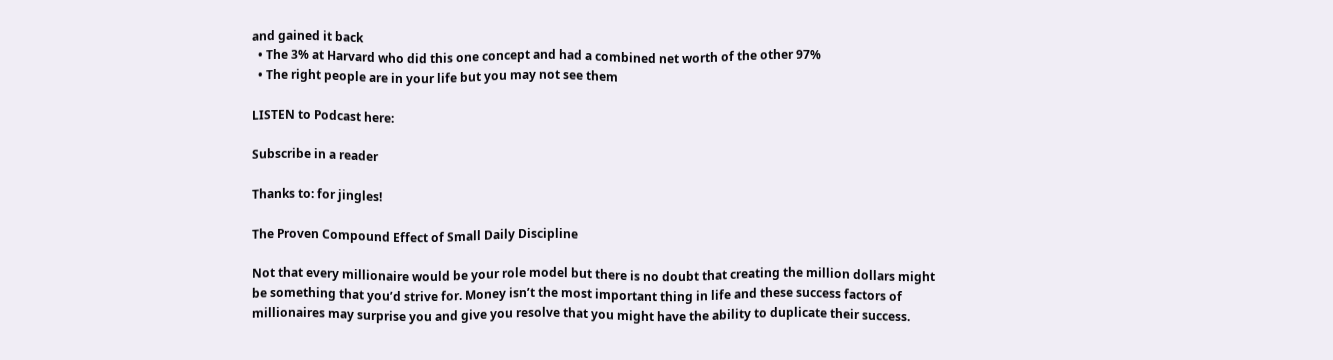and gained it back
  • The 3% at Harvard who did this one concept and had a combined net worth of the other 97%
  • The right people are in your life but you may not see them

LISTEN to Podcast here:

Subscribe in a reader

Thanks to: for jingles!

The Proven Compound Effect of Small Daily Discipline

Not that every millionaire would be your role model but there is no doubt that creating the million dollars might be something that you’d strive for. Money isn’t the most important thing in life and these success factors of millionaires may surprise you and give you resolve that you might have the ability to duplicate their success.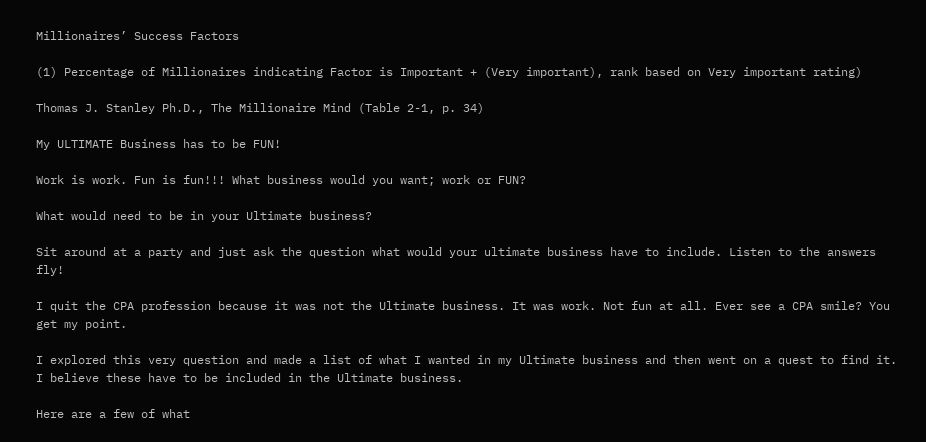Millionaires’ Success Factors

(1) Percentage of Millionaires indicating Factor is Important + (Very important), rank based on Very important rating)

Thomas J. Stanley Ph.D., The Millionaire Mind (Table 2-1, p. 34)

My ULTIMATE Business has to be FUN!

Work is work. Fun is fun!!! What business would you want; work or FUN?

What would need to be in your Ultimate business?

Sit around at a party and just ask the question what would your ultimate business have to include. Listen to the answers fly!

I quit the CPA profession because it was not the Ultimate business. It was work. Not fun at all. Ever see a CPA smile? You get my point.

I explored this very question and made a list of what I wanted in my Ultimate business and then went on a quest to find it. I believe these have to be included in the Ultimate business.

Here are a few of what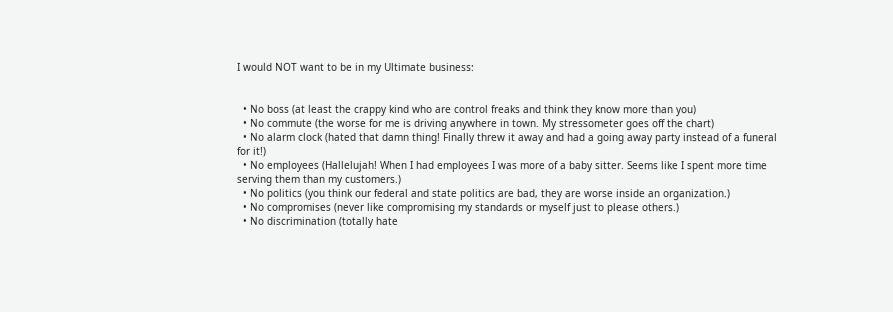I would NOT want to be in my Ultimate business:


  • No boss (at least the crappy kind who are control freaks and think they know more than you)
  • No commute (the worse for me is driving anywhere in town. My stressometer goes off the chart)
  • No alarm clock (hated that damn thing! Finally threw it away and had a going away party instead of a funeral for it!)
  • No employees (Hallelujah! When I had employees I was more of a baby sitter. Seems like I spent more time serving them than my customers.)
  • No politics (you think our federal and state politics are bad, they are worse inside an organization.)
  • No compromises (never like compromising my standards or myself just to please others.)
  • No discrimination (totally hate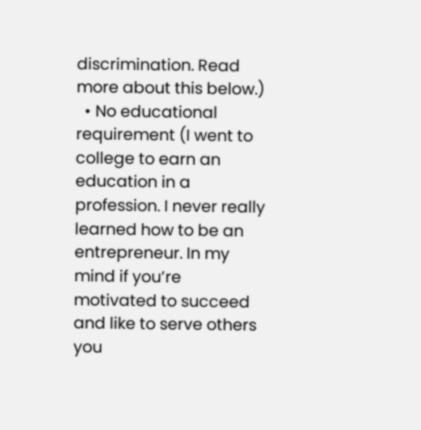discrimination. Read more about this below.)
  • No educational requirement (I went to college to earn an education in a profession. I never really learned how to be an entrepreneur. In my mind if you’re motivated to succeed and like to serve others you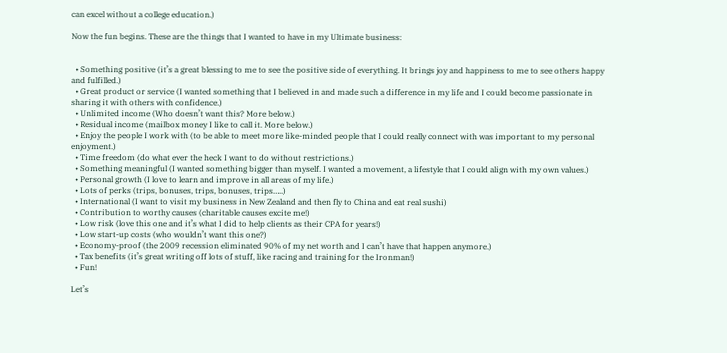can excel without a college education.)

Now the fun begins. These are the things that I wanted to have in my Ultimate business:


  • Something positive (it’s a great blessing to me to see the positive side of everything. It brings joy and happiness to me to see others happy and fulfilled.)
  • Great product or service (I wanted something that I believed in and made such a difference in my life and I could become passionate in sharing it with others with confidence.)
  • Unlimited income (Who doesn’t want this? More below.)
  • Residual income (mailbox money I like to call it. More below.)
  • Enjoy the people I work with (to be able to meet more like-minded people that I could really connect with was important to my personal enjoyment.)
  • Time freedom (do what ever the heck I want to do without restrictions.)
  • Something meaningful (I wanted something bigger than myself. I wanted a movement, a lifestyle that I could align with my own values.)
  • Personal growth (I love to learn and improve in all areas of my life.)
  • Lots of perks (trips, bonuses, trips, bonuses, trips…..)
  • International (I want to visit my business in New Zealand and then fly to China and eat real sushi)
  • Contribution to worthy causes (charitable causes excite me!)
  • Low risk (love this one and it’s what I did to help clients as their CPA for years!)
  • Low start-up costs (who wouldn’t want this one?)
  • Economy-proof (the 2009 recession eliminated 90% of my net worth and I can’t have that happen anymore.)
  • Tax benefits (it’s great writing off lots of stuff, like racing and training for the Ironman!)
  • Fun!

Let’s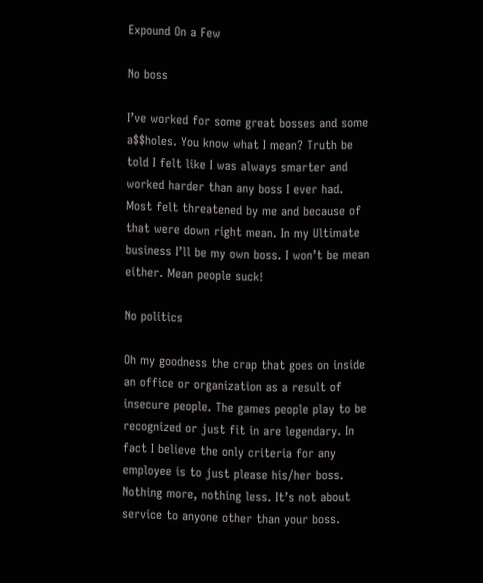Expound On a Few

No boss

I’ve worked for some great bosses and some a$$holes. You know what I mean? Truth be told I felt like I was always smarter and worked harder than any boss I ever had. Most felt threatened by me and because of that were down right mean. In my Ultimate business I’ll be my own boss. I won’t be mean either. Mean people suck!

No politics

Oh my goodness the crap that goes on inside an office or organization as a result of insecure people. The games people play to be recognized or just fit in are legendary. In fact I believe the only criteria for any employee is to just please his/her boss. Nothing more, nothing less. It’s not about service to anyone other than your boss.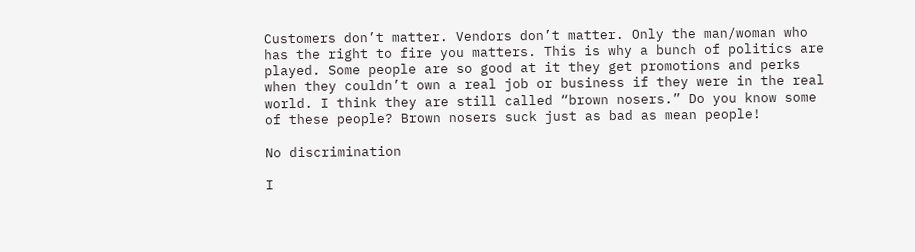Customers don’t matter. Vendors don’t matter. Only the man/woman who has the right to fire you matters. This is why a bunch of politics are played. Some people are so good at it they get promotions and perks when they couldn’t own a real job or business if they were in the real world. I think they are still called “brown nosers.” Do you know some of these people? Brown nosers suck just as bad as mean people!

No discrimination

I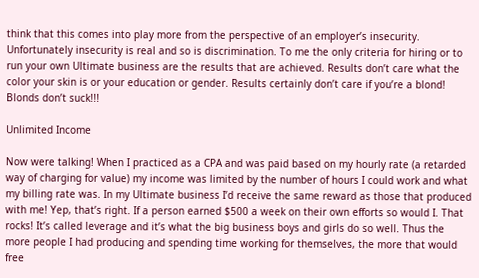think that this comes into play more from the perspective of an employer’s insecurity. Unfortunately insecurity is real and so is discrimination. To me the only criteria for hiring or to run your own Ultimate business are the results that are achieved. Results don’t care what the color your skin is or your education or gender. Results certainly don’t care if you’re a blond! Blonds don’t suck!!!

Unlimited Income

Now were talking! When I practiced as a CPA and was paid based on my hourly rate (a retarded way of charging for value) my income was limited by the number of hours I could work and what my billing rate was. In my Ultimate business I’d receive the same reward as those that produced with me! Yep, that’s right. If a person earned $500 a week on their own efforts so would I. That rocks! It’s called leverage and it’s what the big business boys and girls do so well. Thus the more people I had producing and spending time working for themselves, the more that would free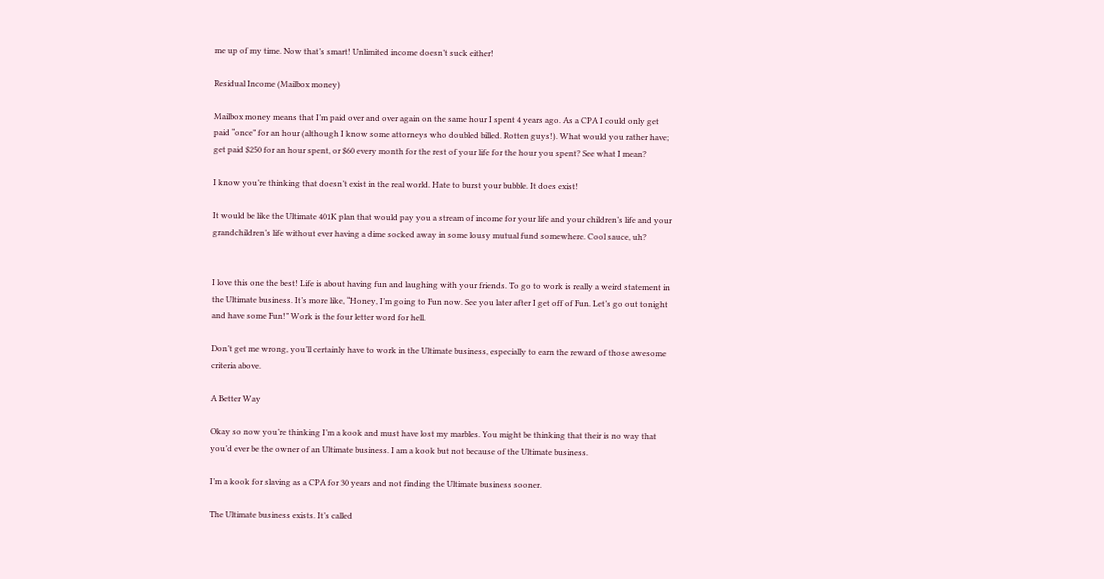me up of my time. Now that’s smart! Unlimited income doesn’t suck either!

Residual Income (Mailbox money)

Mailbox money means that I’m paid over and over again on the same hour I spent 4 years ago. As a CPA I could only get paid “once” for an hour (although I know some attorneys who doubled billed. Rotten guys!). What would you rather have; get paid $250 for an hour spent, or $60 every month for the rest of your life for the hour you spent? See what I mean?

I know you’re thinking that doesn’t exist in the real world. Hate to burst your bubble. It does exist!

It would be like the Ultimate 401K plan that would pay you a stream of income for your life and your children’s life and your grandchildren’s life without ever having a dime socked away in some lousy mutual fund somewhere. Cool sauce, uh?


I love this one the best! Life is about having fun and laughing with your friends. To go to work is really a weird statement in the Ultimate business. It’s more like, “Honey, I’m going to Fun now. See you later after I get off of Fun. Let’s go out tonight and have some Fun!” Work is the four letter word for hell.

Don’t get me wrong, you’ll certainly have to work in the Ultimate business, especially to earn the reward of those awesome criteria above.

A Better Way

Okay so now you’re thinking I’m a kook and must have lost my marbles. You might be thinking that their is no way that you’d ever be the owner of an Ultimate business. I am a kook but not because of the Ultimate business.

I’m a kook for slaving as a CPA for 30 years and not finding the Ultimate business sooner.

The Ultimate business exists. It’s called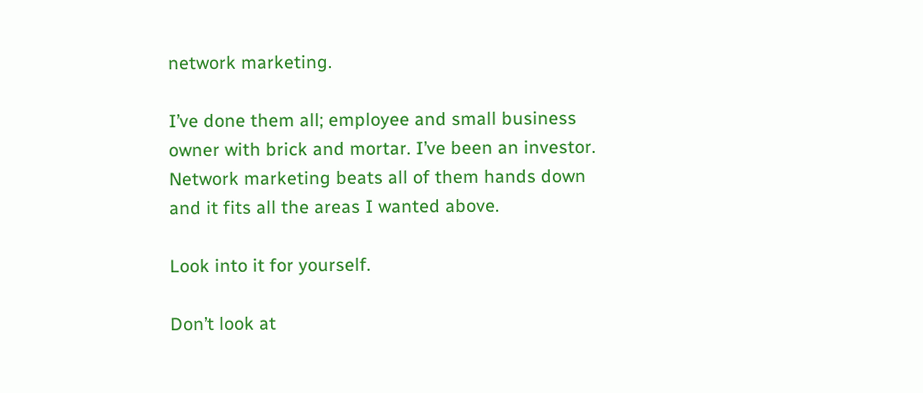network marketing.

I’ve done them all; employee and small business owner with brick and mortar. I’ve been an investor. Network marketing beats all of them hands down and it fits all the areas I wanted above.

Look into it for yourself.

Don’t look at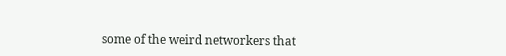some of the weird networkers that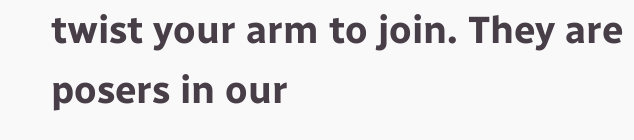twist your arm to join. They are posers in our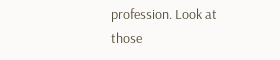profession. Look at those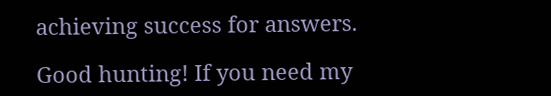achieving success for answers.

Good hunting! If you need my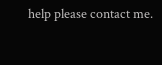help please contact me.